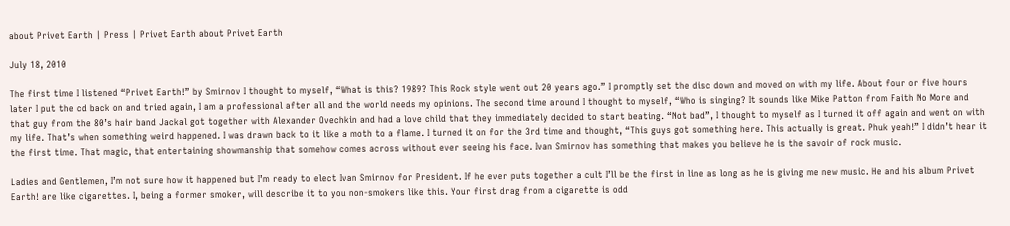about Privet Earth | Press | Privet Earth about Privet Earth

July 18, 2010

The first time I listened “Privet Earth!” by Smirnov I thought to myself, “What is this? 1989? This Rock style went out 20 years ago.” I promptly set the disc down and moved on with my life. About four or five hours later I put the cd back on and tried again, I am a professional after all and the world needs my opinions. The second time around I thought to myself, “Who is singing? It sounds like Mike Patton from Faith No More and that guy from the 80’s hair band Jackal got together with Alexander Ovechkin and had a love child that they immediately decided to start beating. “Not bad”, I thought to myself as I turned it off again and went on with my life. That’s when something weird happened. I was drawn back to it like a moth to a flame. I turned it on for the 3rd time and thought, “This guys got something here. This actually is great. Phuk yeah!” I didn’t hear it the first time. That magic, that entertaining showmanship that somehow comes across without ever seeing his face. Ivan Smirnov has something that makes you believe he is the savoir of rock music.

Ladies and Gentlemen, I’m not sure how it happened but I’m ready to elect Ivan Smirnov for President. If he ever puts together a cult I’ll be the first in line as long as he is giving me new music. He and his album Privet Earth! are like cigarettes. I, being a former smoker, will describe it to you non-smokers like this. Your first drag from a cigarette is odd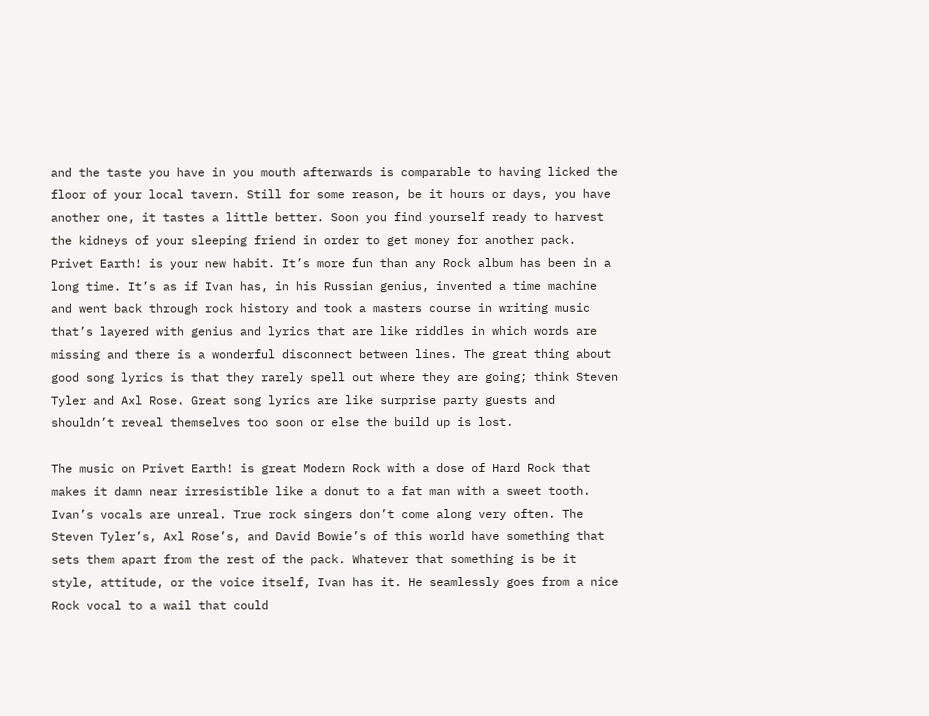and the taste you have in you mouth afterwards is comparable to having licked the floor of your local tavern. Still for some reason, be it hours or days, you have another one, it tastes a little better. Soon you find yourself ready to harvest the kidneys of your sleeping friend in order to get money for another pack. Privet Earth! is your new habit. It’s more fun than any Rock album has been in a long time. It’s as if Ivan has, in his Russian genius, invented a time machine and went back through rock history and took a masters course in writing music that’s layered with genius and lyrics that are like riddles in which words are missing and there is a wonderful disconnect between lines. The great thing about good song lyrics is that they rarely spell out where they are going; think Steven Tyler and Axl Rose. Great song lyrics are like surprise party guests and shouldn’t reveal themselves too soon or else the build up is lost.

The music on Privet Earth! is great Modern Rock with a dose of Hard Rock that makes it damn near irresistible like a donut to a fat man with a sweet tooth. Ivan’s vocals are unreal. True rock singers don’t come along very often. The Steven Tyler’s, Axl Rose’s, and David Bowie’s of this world have something that sets them apart from the rest of the pack. Whatever that something is be it style, attitude, or the voice itself, Ivan has it. He seamlessly goes from a nice Rock vocal to a wail that could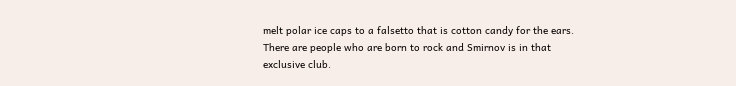melt polar ice caps to a falsetto that is cotton candy for the ears. There are people who are born to rock and Smirnov is in that exclusive club.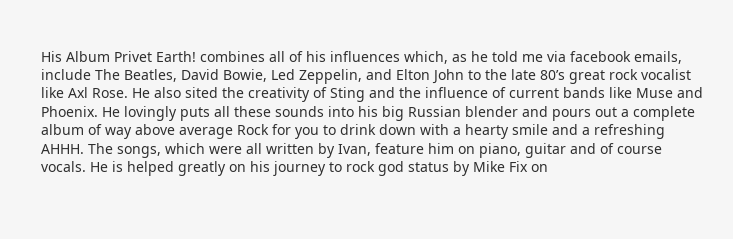His Album Privet Earth! combines all of his influences which, as he told me via facebook emails, include The Beatles, David Bowie, Led Zeppelin, and Elton John to the late 80’s great rock vocalist like Axl Rose. He also sited the creativity of Sting and the influence of current bands like Muse and Phoenix. He lovingly puts all these sounds into his big Russian blender and pours out a complete album of way above average Rock for you to drink down with a hearty smile and a refreshing AHHH. The songs, which were all written by Ivan, feature him on piano, guitar and of course vocals. He is helped greatly on his journey to rock god status by Mike Fix on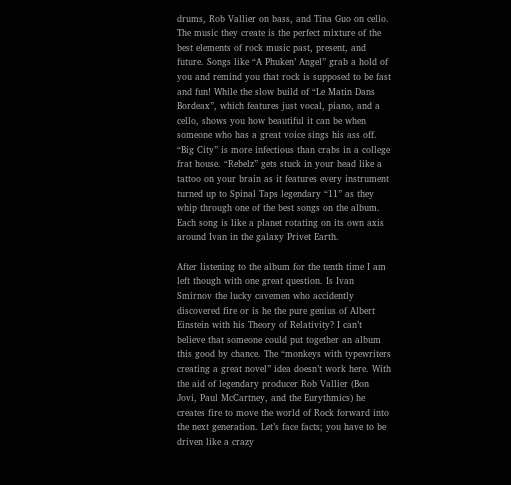drums, Rob Vallier on bass, and Tina Guo on cello. The music they create is the perfect mixture of the best elements of rock music past, present, and future. Songs like “A Phuken’ Angel” grab a hold of you and remind you that rock is supposed to be fast and fun! While the slow build of “Le Matin Dans Bordeax”, which features just vocal, piano, and a cello, shows you how beautiful it can be when someone who has a great voice sings his ass off. “Big City” is more infectious than crabs in a college frat house. “Rebelz” gets stuck in your head like a tattoo on your brain as it features every instrument turned up to Spinal Taps legendary “11” as they whip through one of the best songs on the album. Each song is like a planet rotating on its own axis around Ivan in the galaxy Privet Earth.

After listening to the album for the tenth time I am left though with one great question. Is Ivan Smirnov the lucky cavemen who accidently discovered fire or is he the pure genius of Albert Einstein with his Theory of Relativity? I can’t believe that someone could put together an album this good by chance. The “monkeys with typewriters creating a great novel” idea doesn’t work here. With the aid of legendary producer Rob Vallier (Bon Jovi, Paul McCartney, and the Eurythmics) he creates fire to move the world of Rock forward into the next generation. Let’s face facts; you have to be driven like a crazy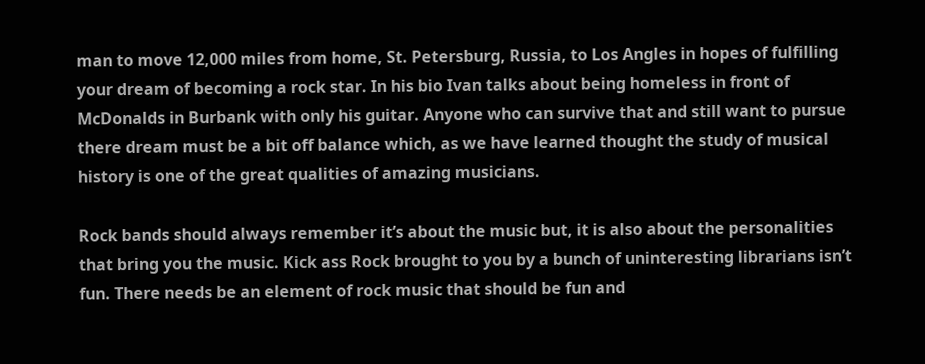man to move 12,000 miles from home, St. Petersburg, Russia, to Los Angles in hopes of fulfilling your dream of becoming a rock star. In his bio Ivan talks about being homeless in front of McDonalds in Burbank with only his guitar. Anyone who can survive that and still want to pursue there dream must be a bit off balance which, as we have learned thought the study of musical history is one of the great qualities of amazing musicians.

Rock bands should always remember it’s about the music but, it is also about the personalities that bring you the music. Kick ass Rock brought to you by a bunch of uninteresting librarians isn’t fun. There needs be an element of rock music that should be fun and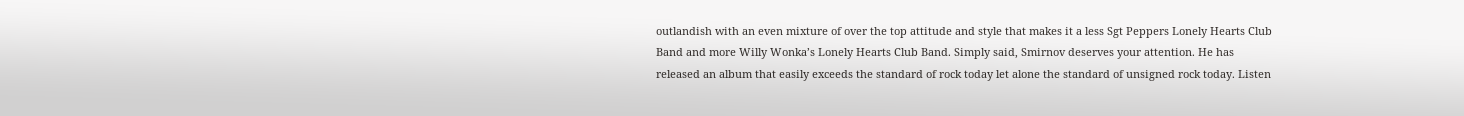outlandish with an even mixture of over the top attitude and style that makes it a less Sgt Peppers Lonely Hearts Club Band and more Willy Wonka’s Lonely Hearts Club Band. Simply said, Smirnov deserves your attention. He has released an album that easily exceeds the standard of rock today let alone the standard of unsigned rock today. Listen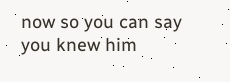now so you can say you knew him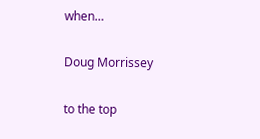when…

Doug Morrissey

to the top